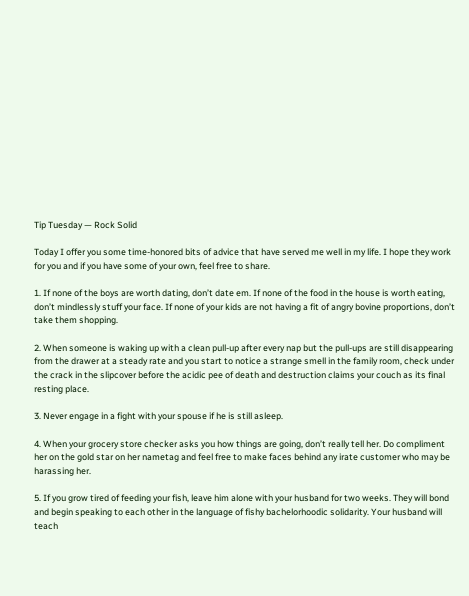Tip Tuesday — Rock Solid

Today I offer you some time-honored bits of advice that have served me well in my life. I hope they work for you and if you have some of your own, feel free to share.

1. If none of the boys are worth dating, don’t date em. If none of the food in the house is worth eating, don’t mindlessly stuff your face. If none of your kids are not having a fit of angry bovine proportions, don’t take them shopping.

2. When someone is waking up with a clean pull-up after every nap but the pull-ups are still disappearing from the drawer at a steady rate and you start to notice a strange smell in the family room, check under the crack in the slipcover before the acidic pee of death and destruction claims your couch as its final resting place.

3. Never engage in a fight with your spouse if he is still asleep.

4. When your grocery store checker asks you how things are going, don’t really tell her. Do compliment her on the gold star on her nametag and feel free to make faces behind any irate customer who may be harassing her.

5. If you grow tired of feeding your fish, leave him alone with your husband for two weeks. They will bond and begin speaking to each other in the language of fishy bachelorhoodic solidarity. Your husband will teach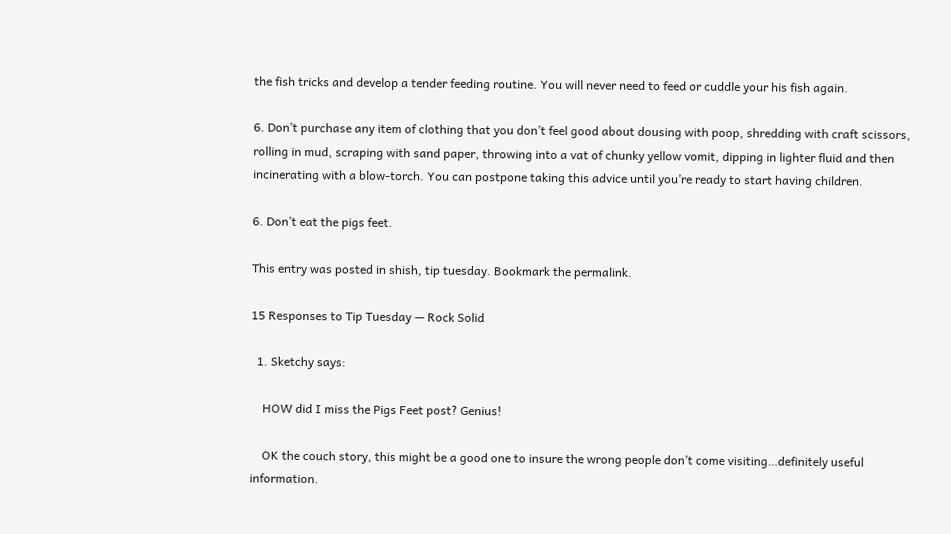the fish tricks and develop a tender feeding routine. You will never need to feed or cuddle your his fish again.

6. Don’t purchase any item of clothing that you don’t feel good about dousing with poop, shredding with craft scissors, rolling in mud, scraping with sand paper, throwing into a vat of chunky yellow vomit, dipping in lighter fluid and then incinerating with a blow-torch. You can postpone taking this advice until you’re ready to start having children.

6. Don’t eat the pigs feet.

This entry was posted in shish, tip tuesday. Bookmark the permalink.

15 Responses to Tip Tuesday — Rock Solid

  1. Sketchy says:

    HOW did I miss the Pigs Feet post? Genius!

    OK the couch story, this might be a good one to insure the wrong people don’t come visiting…definitely useful information.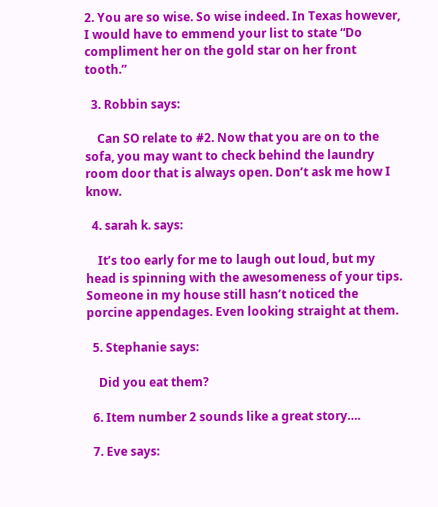2. You are so wise. So wise indeed. In Texas however, I would have to emmend your list to state “Do compliment her on the gold star on her front tooth.”

  3. Robbin says:

    Can SO relate to #2. Now that you are on to the sofa, you may want to check behind the laundry room door that is always open. Don’t ask me how I know.

  4. sarah k. says:

    It’s too early for me to laugh out loud, but my head is spinning with the awesomeness of your tips. Someone in my house still hasn’t noticed the porcine appendages. Even looking straight at them.

  5. Stephanie says:

    Did you eat them?

  6. Item number 2 sounds like a great story….

  7. Eve says: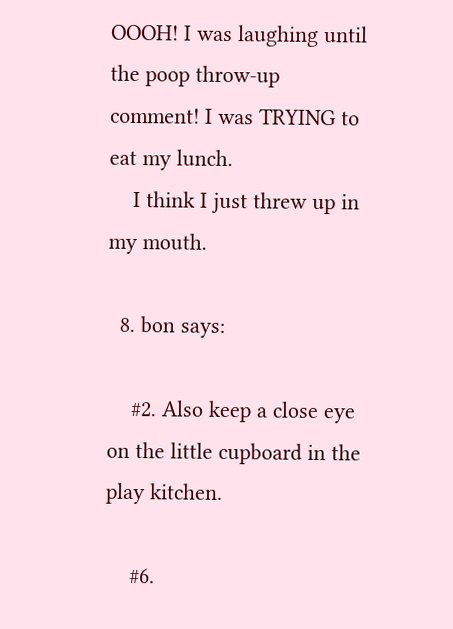OOOH! I was laughing until the poop throw-up comment! I was TRYING to eat my lunch.
    I think I just threw up in my mouth.

  8. bon says:

    #2. Also keep a close eye on the little cupboard in the play kitchen.

    #6.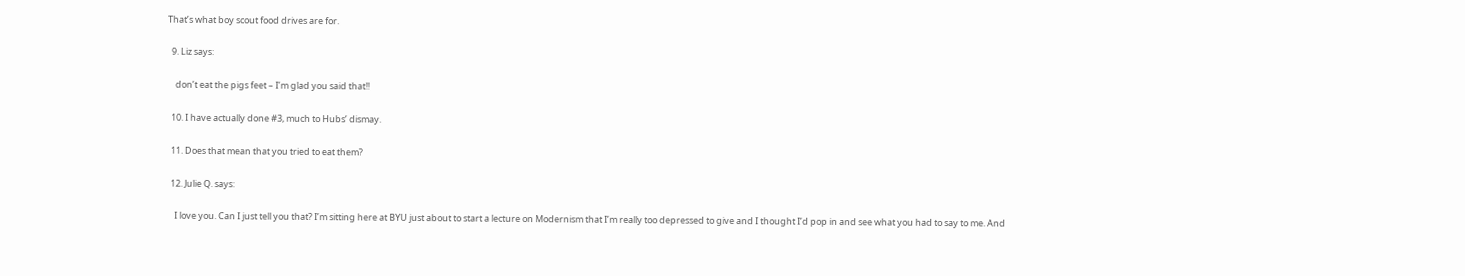That’s what boy scout food drives are for.

  9. Liz says:

    don’t eat the pigs feet – I’m glad you said that!!

  10. I have actually done #3, much to Hubs’ dismay.

  11. Does that mean that you tried to eat them?

  12. Julie Q. says:

    I love you. Can I just tell you that? I’m sitting here at BYU just about to start a lecture on Modernism that I’m really too depressed to give and I thought I’d pop in and see what you had to say to me. And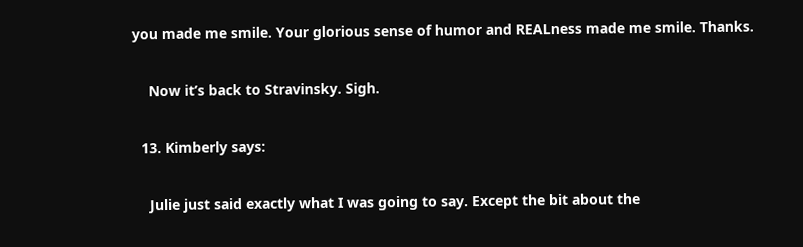you made me smile. Your glorious sense of humor and REALness made me smile. Thanks.

    Now it’s back to Stravinsky. Sigh.

  13. Kimberly says:

    Julie just said exactly what I was going to say. Except the bit about the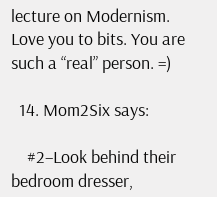lecture on Modernism. Love you to bits. You are such a “real” person. =)

  14. Mom2Six says:

    #2–Look behind their bedroom dresser,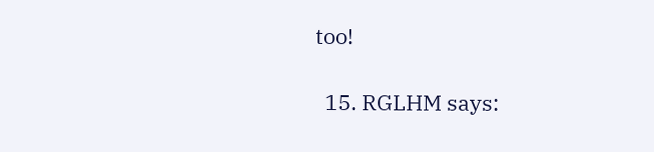too!

  15. RGLHM says: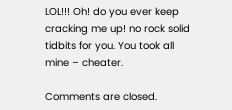LOL!!! Oh! do you ever keep cracking me up! no rock solid tidbits for you. You took all mine – cheater.

Comments are closed.